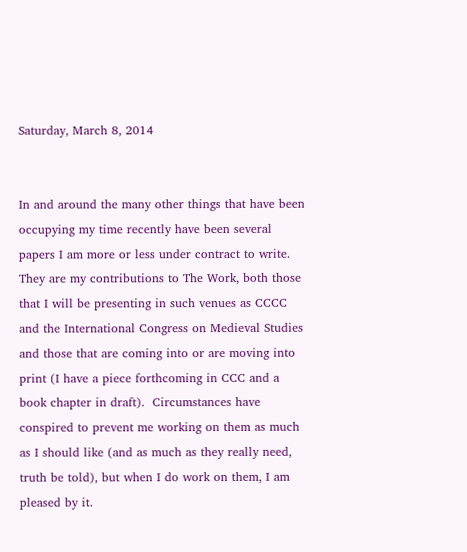Saturday, March 8, 2014


In and around the many other things that have been occupying my time recently have been several papers I am more or less under contract to write.  They are my contributions to The Work, both those that I will be presenting in such venues as CCCC and the International Congress on Medieval Studies and those that are coming into or are moving into print (I have a piece forthcoming in CCC and a book chapter in draft).  Circumstances have conspired to prevent me working on them as much as I should like (and as much as they really need, truth be told), but when I do work on them, I am pleased by it.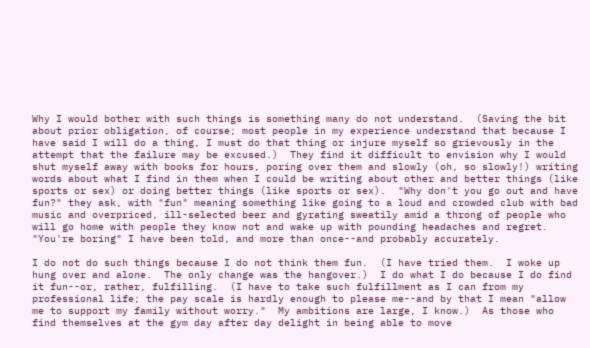Why I would bother with such things is something many do not understand.  (Saving the bit about prior obligation, of course; most people in my experience understand that because I have said I will do a thing, I must do that thing or injure myself so grievously in the attempt that the failure may be excused.)  They find it difficult to envision why I would shut myself away with books for hours, poring over them and slowly (oh, so slowly!) writing words about what I find in them when I could be writing about other and better things (like sports or sex) or doing better things (like sports or sex).  "Why don't you go out and have fun?" they ask, with "fun" meaning something like going to a loud and crowded club with bad music and overpriced, ill-selected beer and gyrating sweatily amid a throng of people who will go home with people they know not and wake up with pounding headaches and regret.  "You're boring" I have been told, and more than once--and probably accurately.

I do not do such things because I do not think them fun.  (I have tried them.  I woke up hung over and alone.  The only change was the hangover.)  I do what I do because I do find it fun--or, rather, fulfilling.  (I have to take such fulfillment as I can from my professional life; the pay scale is hardly enough to please me--and by that I mean "allow me to support my family without worry."  My ambitions are large, I know.)  As those who find themselves at the gym day after day delight in being able to move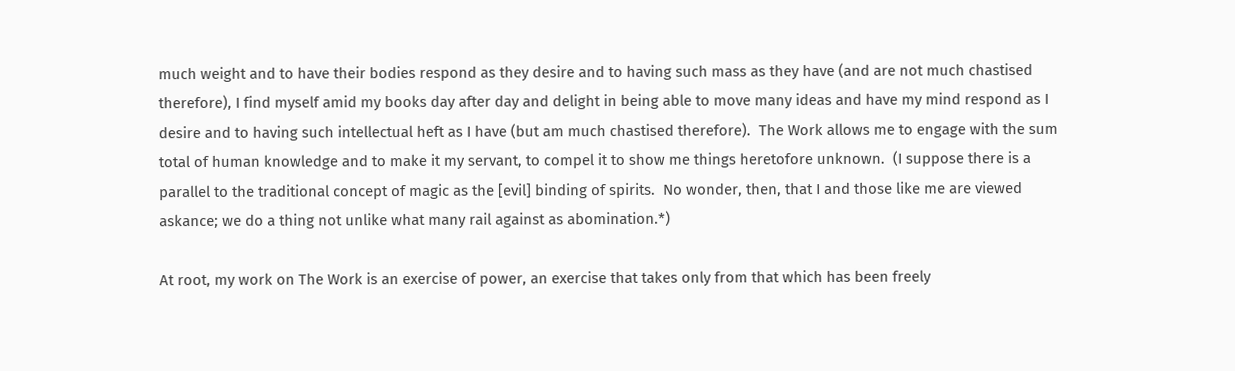much weight and to have their bodies respond as they desire and to having such mass as they have (and are not much chastised therefore), I find myself amid my books day after day and delight in being able to move many ideas and have my mind respond as I desire and to having such intellectual heft as I have (but am much chastised therefore).  The Work allows me to engage with the sum total of human knowledge and to make it my servant, to compel it to show me things heretofore unknown.  (I suppose there is a parallel to the traditional concept of magic as the [evil] binding of spirits.  No wonder, then, that I and those like me are viewed askance; we do a thing not unlike what many rail against as abomination.*)

At root, my work on The Work is an exercise of power, an exercise that takes only from that which has been freely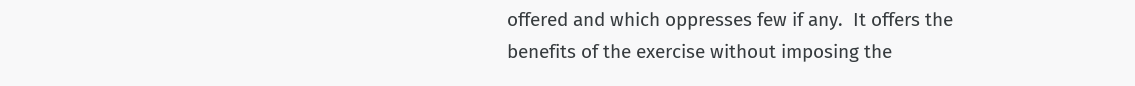offered and which oppresses few if any.  It offers the benefits of the exercise without imposing the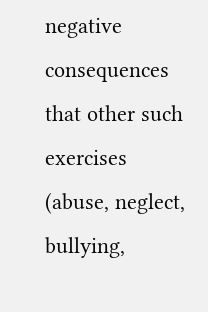negative consequences that other such exercises (abuse, neglect, bullying,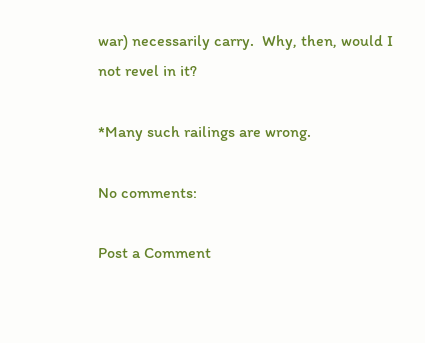war) necessarily carry.  Why, then, would I not revel in it?

*Many such railings are wrong.

No comments:

Post a Comment